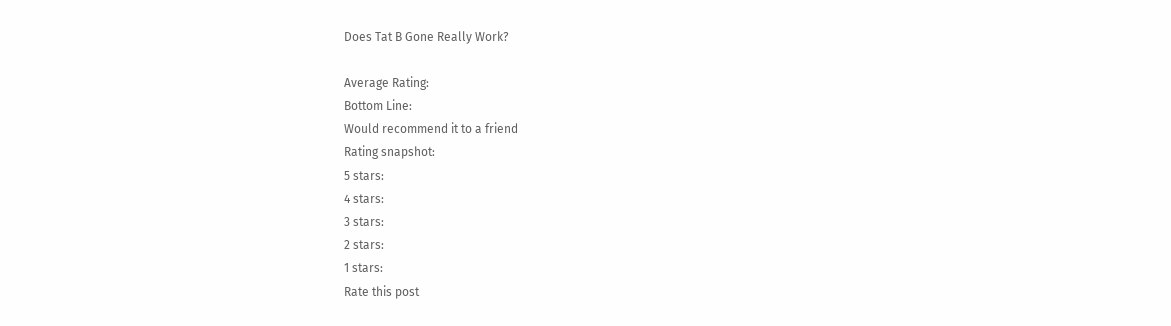Does Tat B Gone Really Work?

Average Rating:
Bottom Line:
Would recommend it to a friend
Rating snapshot:
5 stars:
4 stars:
3 stars:
2 stars:
1 stars:
Rate this post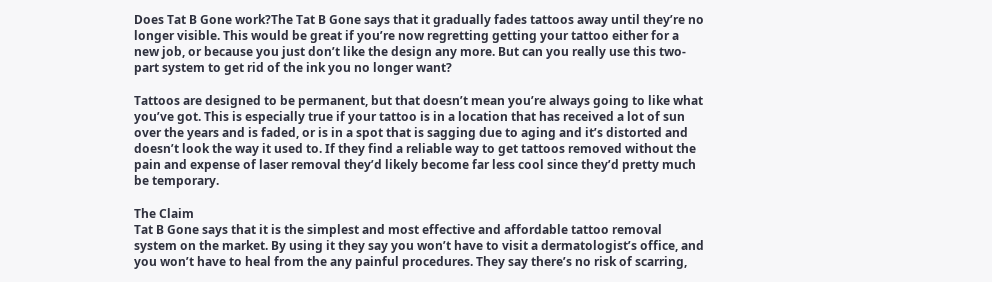Does Tat B Gone work?The Tat B Gone says that it gradually fades tattoos away until they’re no longer visible. This would be great if you’re now regretting getting your tattoo either for a new job, or because you just don’t like the design any more. But can you really use this two-part system to get rid of the ink you no longer want?

Tattoos are designed to be permanent, but that doesn’t mean you’re always going to like what you’ve got. This is especially true if your tattoo is in a location that has received a lot of sun over the years and is faded, or is in a spot that is sagging due to aging and it’s distorted and doesn’t look the way it used to. If they find a reliable way to get tattoos removed without the pain and expense of laser removal they’d likely become far less cool since they’d pretty much be temporary.

The Claim
Tat B Gone says that it is the simplest and most effective and affordable tattoo removal system on the market. By using it they say you won’t have to visit a dermatologist’s office, and you won’t have to heal from the any painful procedures. They say there’s no risk of scarring,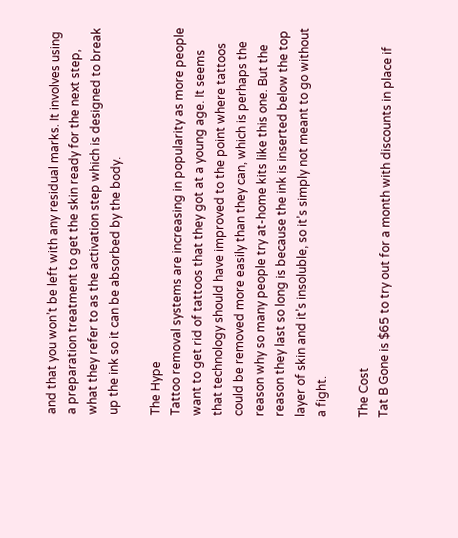and that you won’t be left with any residual marks. It involves using a preparation treatment to get the skin ready for the next step, what they refer to as the activation step which is designed to break up the ink so it can be absorbed by the body.

The Hype
Tattoo removal systems are increasing in popularity as more people want to get rid of tattoos that they got at a young age. It seems that technology should have improved to the point where tattoos could be removed more easily than they can, which is perhaps the reason why so many people try at-home kits like this one. But the reason they last so long is because the ink is inserted below the top layer of skin and it’s insoluble, so it’s simply not meant to go without a fight.

The Cost
Tat B Gone is $65 to try out for a month with discounts in place if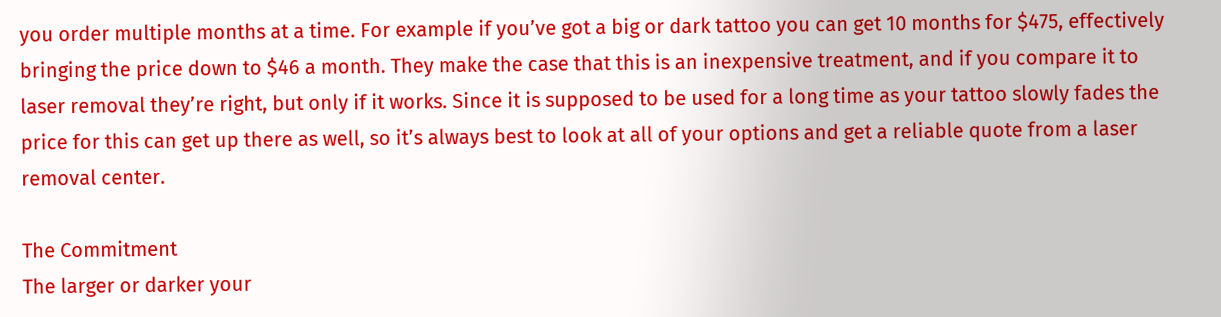you order multiple months at a time. For example if you’ve got a big or dark tattoo you can get 10 months for $475, effectively bringing the price down to $46 a month. They make the case that this is an inexpensive treatment, and if you compare it to laser removal they’re right, but only if it works. Since it is supposed to be used for a long time as your tattoo slowly fades the price for this can get up there as well, so it’s always best to look at all of your options and get a reliable quote from a laser removal center.

The Commitment
The larger or darker your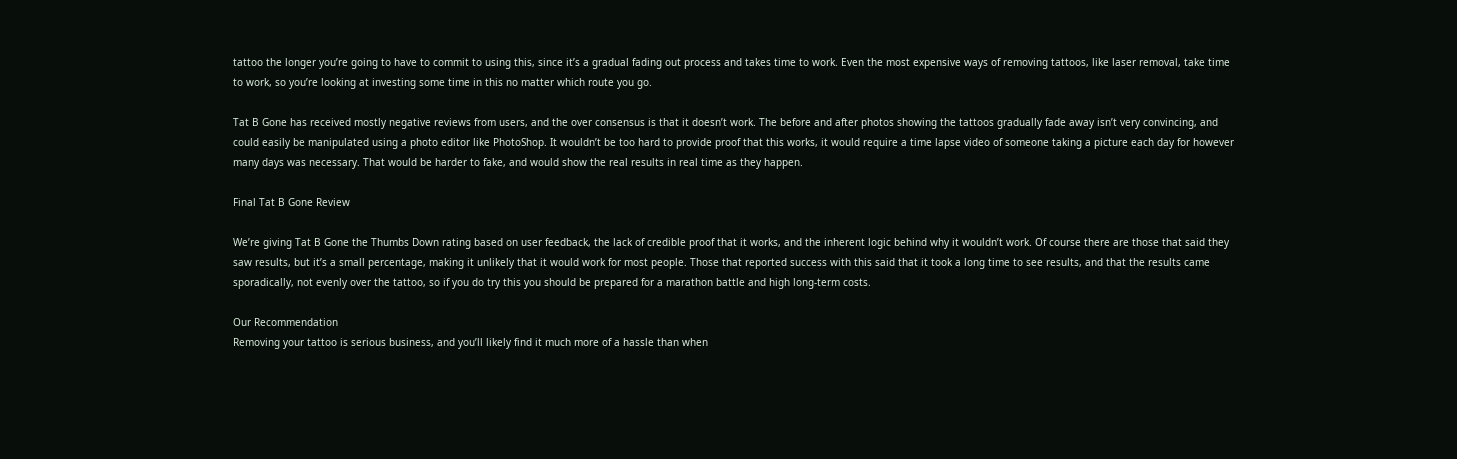tattoo the longer you’re going to have to commit to using this, since it’s a gradual fading out process and takes time to work. Even the most expensive ways of removing tattoos, like laser removal, take time to work, so you’re looking at investing some time in this no matter which route you go.

Tat B Gone has received mostly negative reviews from users, and the over consensus is that it doesn’t work. The before and after photos showing the tattoos gradually fade away isn’t very convincing, and could easily be manipulated using a photo editor like PhotoShop. It wouldn’t be too hard to provide proof that this works, it would require a time lapse video of someone taking a picture each day for however many days was necessary. That would be harder to fake, and would show the real results in real time as they happen.

Final Tat B Gone Review

We’re giving Tat B Gone the Thumbs Down rating based on user feedback, the lack of credible proof that it works, and the inherent logic behind why it wouldn’t work. Of course there are those that said they saw results, but it’s a small percentage, making it unlikely that it would work for most people. Those that reported success with this said that it took a long time to see results, and that the results came sporadically, not evenly over the tattoo, so if you do try this you should be prepared for a marathon battle and high long-term costs.

Our Recommendation
Removing your tattoo is serious business, and you’ll likely find it much more of a hassle than when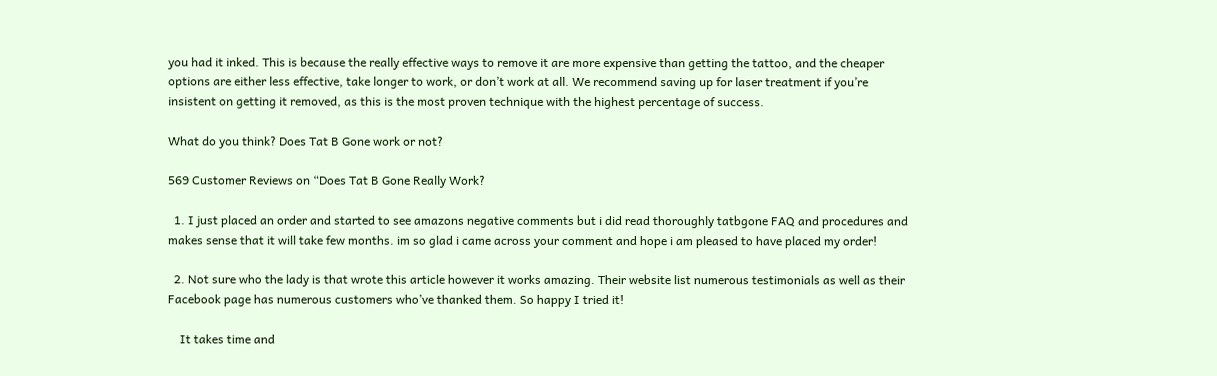you had it inked. This is because the really effective ways to remove it are more expensive than getting the tattoo, and the cheaper options are either less effective, take longer to work, or don’t work at all. We recommend saving up for laser treatment if you’re insistent on getting it removed, as this is the most proven technique with the highest percentage of success.

What do you think? Does Tat B Gone work or not?

569 Customer Reviews on “Does Tat B Gone Really Work?

  1. I just placed an order and started to see amazons negative comments but i did read thoroughly tatbgone FAQ and procedures and makes sense that it will take few months. im so glad i came across your comment and hope i am pleased to have placed my order!

  2. Not sure who the lady is that wrote this article however it works amazing. Their website list numerous testimonials as well as their Facebook page has numerous customers who’ve thanked them. So happy I tried it!

    It takes time and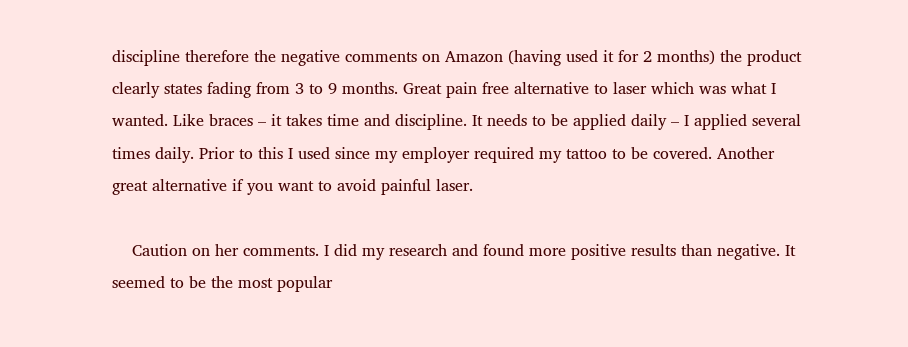discipline therefore the negative comments on Amazon (having used it for 2 months) the product clearly states fading from 3 to 9 months. Great pain free alternative to laser which was what I wanted. Like braces – it takes time and discipline. It needs to be applied daily – I applied several times daily. Prior to this I used since my employer required my tattoo to be covered. Another great alternative if you want to avoid painful laser.

    Caution on her comments. I did my research and found more positive results than negative. It seemed to be the most popular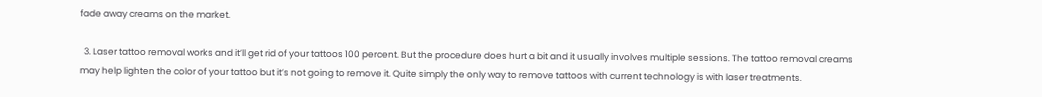fade away creams on the market.

  3. Laser tattoo removal works and it’ll get rid of your tattoos 100 percent. But the procedure does hurt a bit and it usually involves multiple sessions. The tattoo removal creams may help lighten the color of your tattoo but it’s not going to remove it. Quite simply the only way to remove tattoos with current technology is with laser treatments.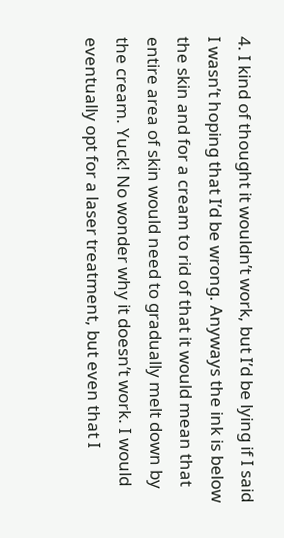4. I kind of thought it wouldn’t work, but I’d be lying if I said I wasn’t hoping that I’d be wrong. Anyways the ink is below the skin and for a cream to rid of that it would mean that entire area of skin would need to gradually melt down by the cream. Yuck! No wonder why it doesn’t work. I would eventually opt for a laser treatment, but even that I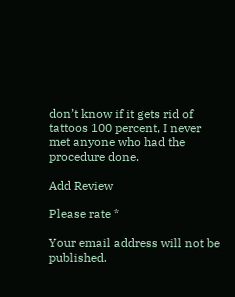don’t know if it gets rid of tattoos 100 percent, I never met anyone who had the procedure done.

Add Review

Please rate *

Your email address will not be published.